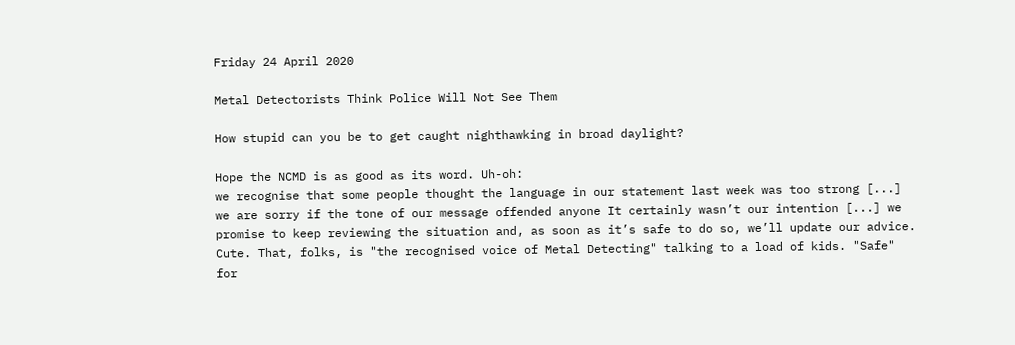Friday 24 April 2020

Metal Detectorists Think Police Will Not See Them

How stupid can you be to get caught nighthawking in broad daylight?

Hope the NCMD is as good as its word. Uh-oh:
we recognise that some people thought the language in our statement last week was too strong [...] we are sorry if the tone of our message offended anyone It certainly wasn’t our intention [...] we promise to keep reviewing the situation and, as soon as it’s safe to do so, we’ll update our advice.
Cute. That, folks, is "the recognised voice of Metal Detecting" talking to a load of kids. "Safe" for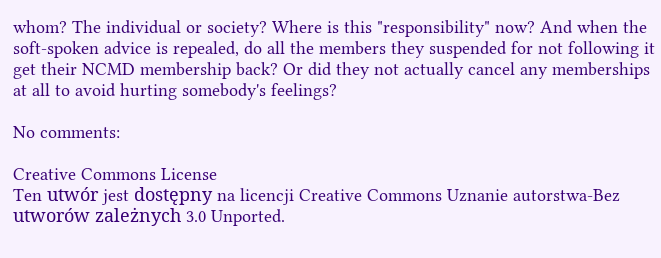whom? The individual or society? Where is this "responsibility" now? And when the soft-spoken advice is repealed, do all the members they suspended for not following it get their NCMD membership back? Or did they not actually cancel any memberships at all to avoid hurting somebody's feelings?

No comments:

Creative Commons License
Ten utwór jest dostępny na licencji Creative Commons Uznanie autorstwa-Bez utworów zależnych 3.0 Unported.